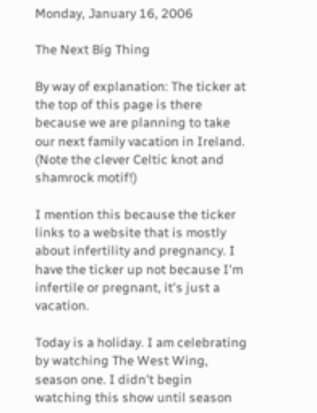Monday, January 16, 2006

The Next Big Thing

By way of explanation: The ticker at the top of this page is there because we are planning to take our next family vacation in Ireland. (Note the clever Celtic knot and shamrock motif!)

I mention this because the ticker links to a website that is mostly about infertility and pregnancy. I have the ticker up not because I'm infertile or pregnant, it's just a vacation.

Today is a holiday. I am celebrating by watching The West Wing, season one. I didn't begin watching this show until season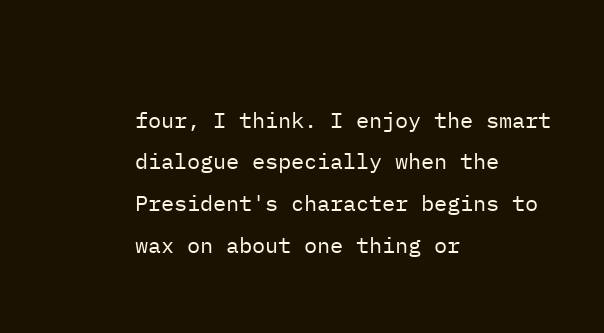four, I think. I enjoy the smart dialogue especially when the President's character begins to wax on about one thing or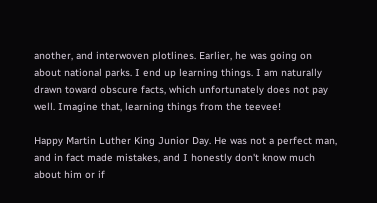another, and interwoven plotlines. Earlier, he was going on about national parks. I end up learning things. I am naturally drawn toward obscure facts, which unfortunately does not pay well. Imagine that, learning things from the teevee!

Happy Martin Luther King Junior Day. He was not a perfect man, and in fact made mistakes, and I honestly don't know much about him or if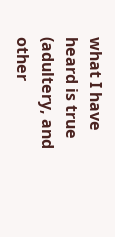what I have heard is true (adultery, and other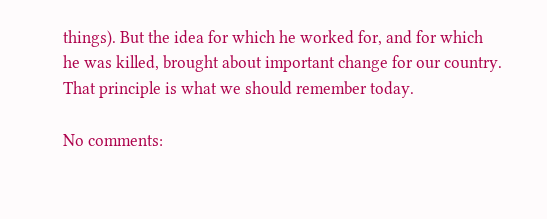things). But the idea for which he worked for, and for which he was killed, brought about important change for our country. That principle is what we should remember today.

No comments: